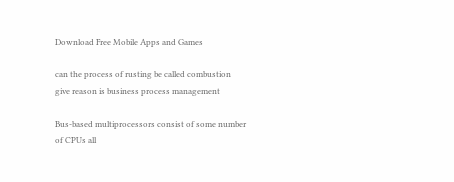Download Free Mobile Apps and Games

can the process of rusting be called combustion give reason is business process management

Bus-based multiprocessors consist of some number of CPUs all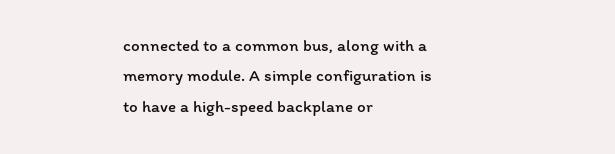connected to a common bus, along with a memory module. A simple configuration is to have a high-speed backplane or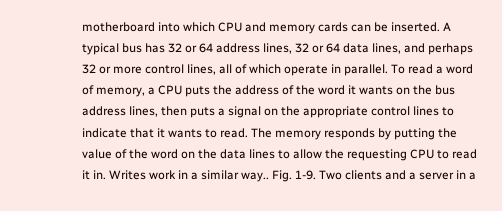motherboard into which CPU and memory cards can be inserted. A typical bus has 32 or 64 address lines, 32 or 64 data lines, and perhaps 32 or more control lines, all of which operate in parallel. To read a word of memory, a CPU puts the address of the word it wants on the bus address lines, then puts a signal on the appropriate control lines to indicate that it wants to read. The memory responds by putting the value of the word on the data lines to allow the requesting CPU to read it in. Writes work in a similar way.. Fig. 1-9. Two clients and a server in a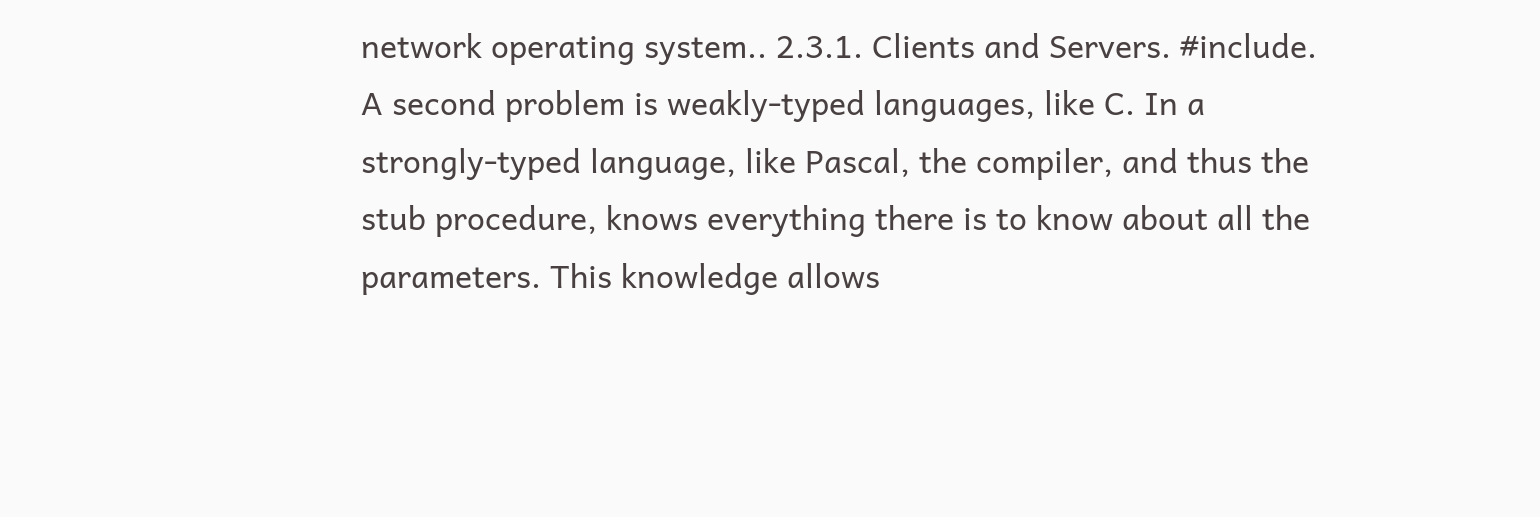network operating system.. 2.3.1. Clients and Servers. #include. A second problem is weakly-typed languages, like C. In a strongly-typed language, like Pascal, the compiler, and thus the stub procedure, knows everything there is to know about all the parameters. This knowledge allows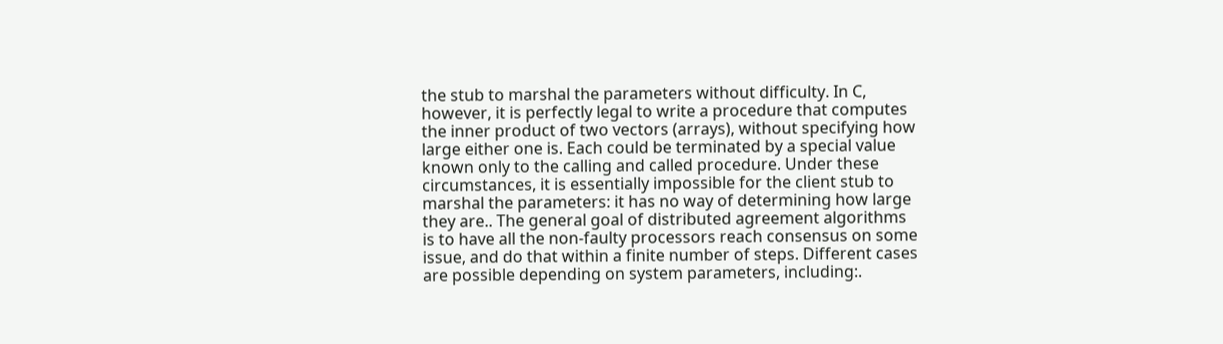the stub to marshal the parameters without difficulty. In C, however, it is perfectly legal to write a procedure that computes the inner product of two vectors (arrays), without specifying how large either one is. Each could be terminated by a special value known only to the calling and called procedure. Under these circumstances, it is essentially impossible for the client stub to marshal the parameters: it has no way of determining how large they are.. The general goal of distributed agreement algorithms is to have all the non-faulty processors reach consensus on some issue, and do that within a finite number of steps. Different cases are possible depending on system parameters, including:.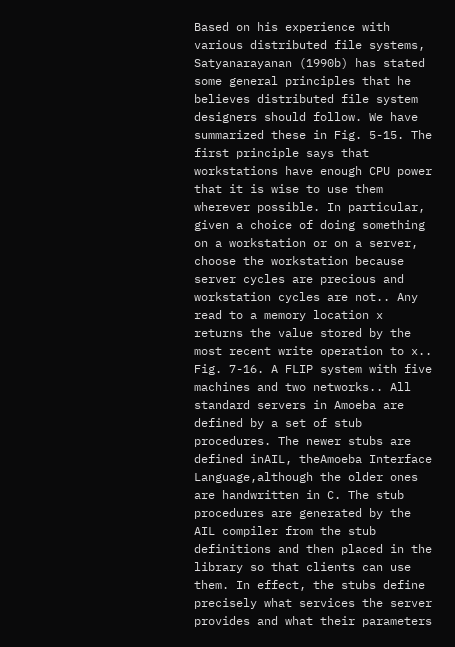Based on his experience with various distributed file systems, Satyanarayanan (1990b) has stated some general principles that he believes distributed file system designers should follow. We have summarized these in Fig. 5-15. The first principle says that workstations have enough CPU power that it is wise to use them wherever possible. In particular, given a choice of doing something on a workstation or on a server, choose the workstation because server cycles are precious and workstation cycles are not.. Any read to a memory location x returns the value stored by the most recent write operation to x.. Fig. 7-16. A FLIP system with five machines and two networks.. All standard servers in Amoeba are defined by a set of stub procedures. The newer stubs are defined inAIL, theAmoeba Interface Language,although the older ones are handwritten in C. The stub procedures are generated by the AIL compiler from the stub definitions and then placed in the library so that clients can use them. In effect, the stubs define precisely what services the server provides and what their parameters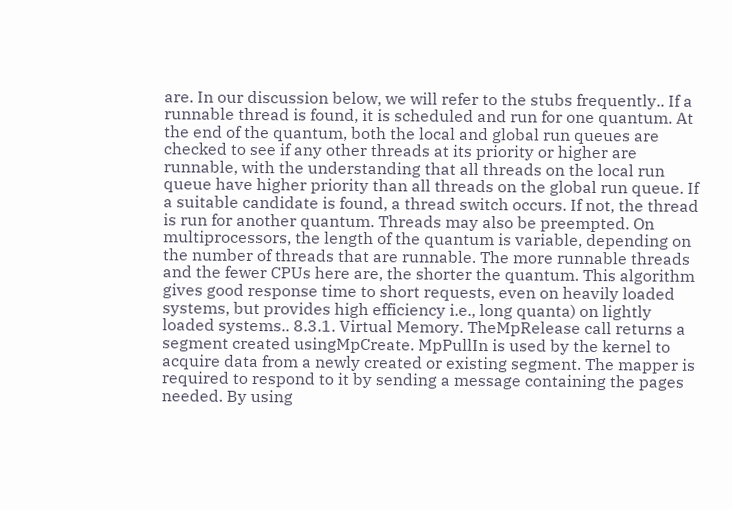are. In our discussion below, we will refer to the stubs frequently.. If a runnable thread is found, it is scheduled and run for one quantum. At the end of the quantum, both the local and global run queues are checked to see if any other threads at its priority or higher are runnable, with the understanding that all threads on the local run queue have higher priority than all threads on the global run queue. If a suitable candidate is found, a thread switch occurs. If not, the thread is run for another quantum. Threads may also be preempted. On multiprocessors, the length of the quantum is variable, depending on the number of threads that are runnable. The more runnable threads and the fewer CPUs here are, the shorter the quantum. This algorithm gives good response time to short requests, even on heavily loaded systems, but provides high efficiency i.e., long quanta) on lightly loaded systems.. 8.3.1. Virtual Memory. TheMpRelease call returns a segment created usingMpCreate. MpPullIn is used by the kernel to acquire data from a newly created or existing segment. The mapper is required to respond to it by sending a message containing the pages needed. By using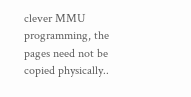clever MMU programming, the pages need not be copied physically..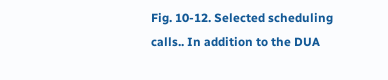Fig. 10-12. Selected scheduling calls.. In addition to the DUA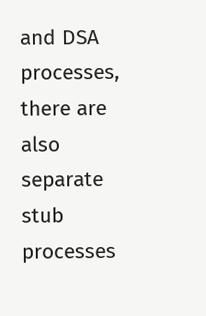and DSA processes, there are also separate stub processes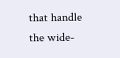that handle the wide-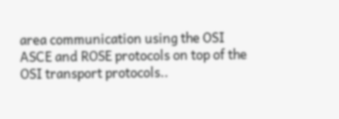area communication using the OSI ASCE and ROSE protocols on top of the OSI transport protocols..